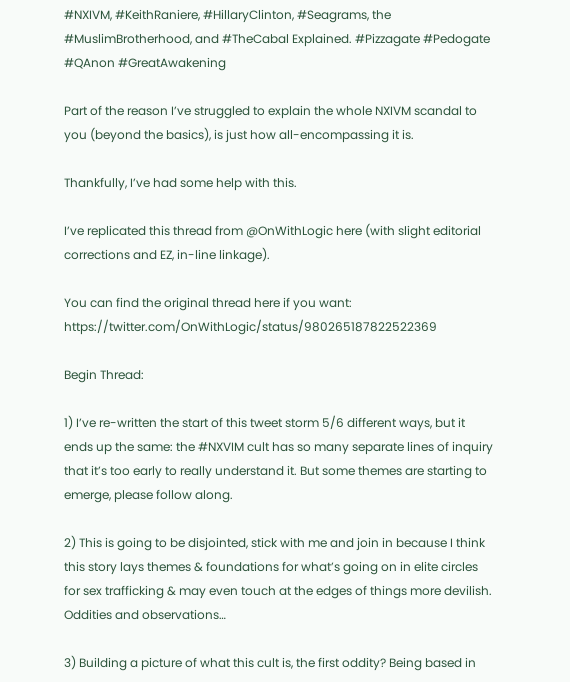#NXIVM, #KeithRaniere, #HillaryClinton, #Seagrams, the #MuslimBrotherhood, and #TheCabal Explained. #Pizzagate #Pedogate #QAnon #GreatAwakening

Part of the reason I’ve struggled to explain the whole NXIVM scandal to you (beyond the basics), is just how all-encompassing it is.

Thankfully, I’ve had some help with this.

I’ve replicated this thread from @OnWithLogic here (with slight editorial corrections and EZ, in-line linkage).

You can find the original thread here if you want: https://twitter.com/OnWithLogic/status/980265187822522369

Begin Thread:

1) I’ve re-written the start of this tweet storm 5/6 different ways, but it ends up the same: the #NXVIM cult has so many separate lines of inquiry that it’s too early to really understand it. But some themes are starting to emerge, please follow along.

2) This is going to be disjointed, stick with me and join in because I think this story lays themes & foundations for what’s going on in elite circles for sex trafficking & may even touch at the edges of things more devilish. Oddities and observations…

3) Building a picture of what this cult is, the first oddity? Being based in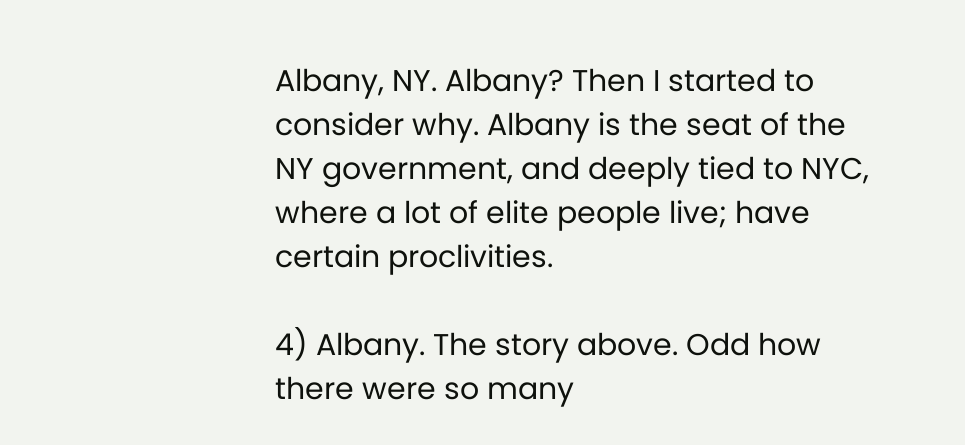Albany, NY. Albany? Then I started to consider why. Albany is the seat of the NY government, and deeply tied to NYC, where a lot of elite people live; have certain proclivities.

4) Albany. The story above. Odd how there were so many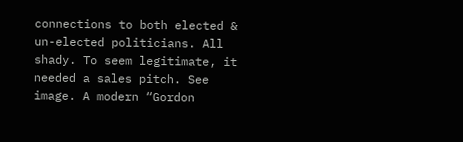connections to both elected & un-elected politicians. All shady. To seem legitimate, it needed a sales pitch. See image. A modern “Gordon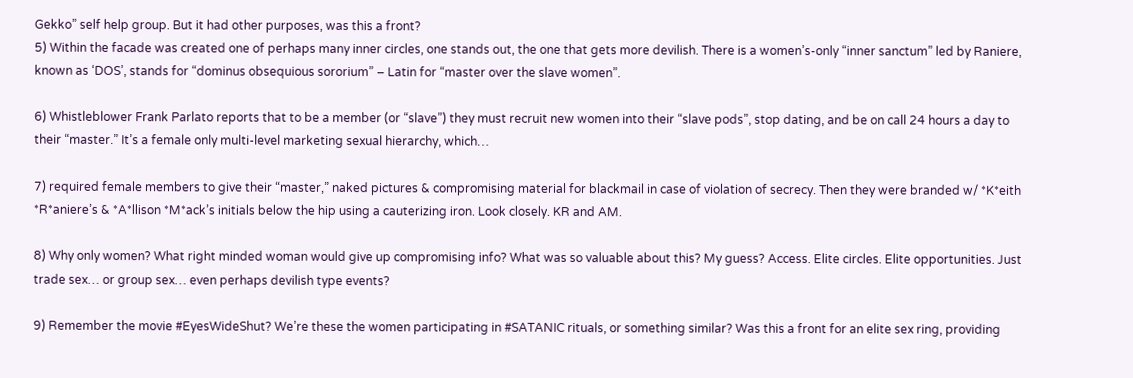Gekko” self help group. But it had other purposes, was this a front?
5) Within the facade was created one of perhaps many inner circles, one stands out, the one that gets more devilish. There is a women’s-only “inner sanctum” led by Raniere, known as ‘DOS’, stands for “dominus obsequious sororium” – Latin for “master over the slave women”.

6) Whistleblower Frank Parlato reports that to be a member (or “slave”) they must recruit new women into their “slave pods”, stop dating, and be on call 24 hours a day to their “master.” It’s a female only multi-level marketing sexual hierarchy, which…

7) required female members to give their “master,” naked pictures & compromising material for blackmail in case of violation of secrecy. Then they were branded w/ *K*eith *R*aniere’s & *A*llison *M*ack’s initials below the hip using a cauterizing iron. Look closely. KR and AM.

8) Why only women? What right minded woman would give up compromising info? What was so valuable about this? My guess? Access. Elite circles. Elite opportunities. Just trade sex… or group sex… even perhaps devilish type events?

9) Remember the movie #EyesWideShut? We’re these the women participating in #SATANIC rituals, or something similar? Was this a front for an elite sex ring, providing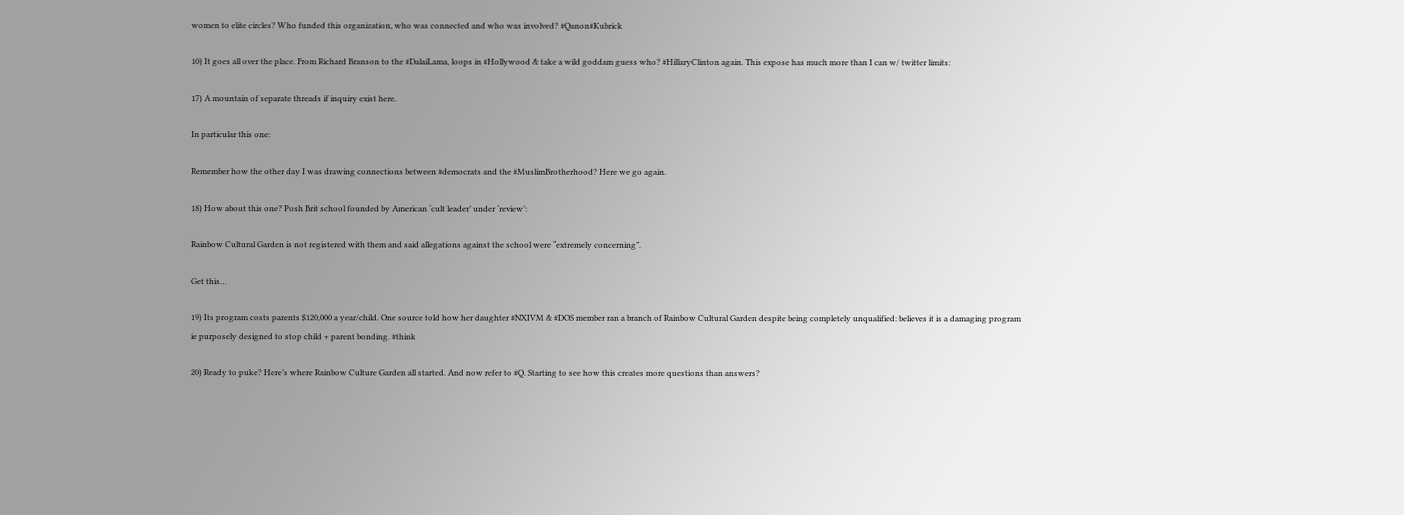women to elite circles? Who funded this organization, who was connected and who was involved? #Qanon#Kubrick

10) It goes all over the place. From Richard Branson to the #DalaiLama, loops in #Hollywood & take a wild goddam guess who? #HillaryClinton again. This expose has much more than I can w/ twitter limits:

17) A mountain of separate threads if inquiry exist here.

In particular this one:

Remember how the other day I was drawing connections between #democrats and the #MuslimBrotherhood? Here we go again.

18) How about this one? Posh Brit school founded by American ‘cult leader’ under ‘review’:

Rainbow Cultural Garden is not registered with them and said allegations against the school were “extremely concerning”.

Get this…

19) Its program costs parents $120,000 a year/child. One source told how her daughter #NXIVM & #DOS member ran a branch of Rainbow Cultural Garden despite being completely unqualified: believes it is a damaging program ie purposely designed to stop child + parent bonding. #think

20) Ready to puke? Here’s where Rainbow Culture Garden all started. And now refer to #Q. Starting to see how this creates more questions than answers?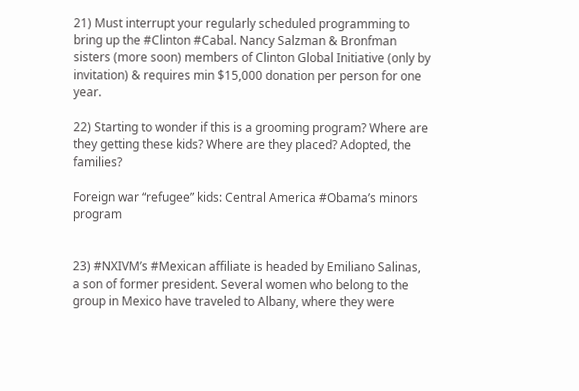21) Must interrupt your regularly scheduled programming to bring up the #Clinton #Cabal. Nancy Salzman & Bronfman sisters (more soon) members of Clinton Global Initiative (only by invitation) & requires min $15,000 donation per person for one year.

22) Starting to wonder if this is a grooming program? Where are they getting these kids? Where are they placed? Adopted, the families?

Foreign war “refugee” kids: Central America #Obama’s minors program


23) #NXIVM’s #Mexican affiliate is headed by Emiliano Salinas, a son of former president. Several women who belong to the group in Mexico have traveled to Albany, where they were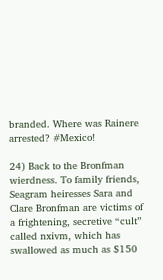branded. Where was Rainere arrested? #Mexico!

24) Back to the Bronfman wierdness. To family friends, Seagram heiresses Sara and Clare Bronfman are victims of a frightening, secretive “cult” called nxivm, which has swallowed as much as $150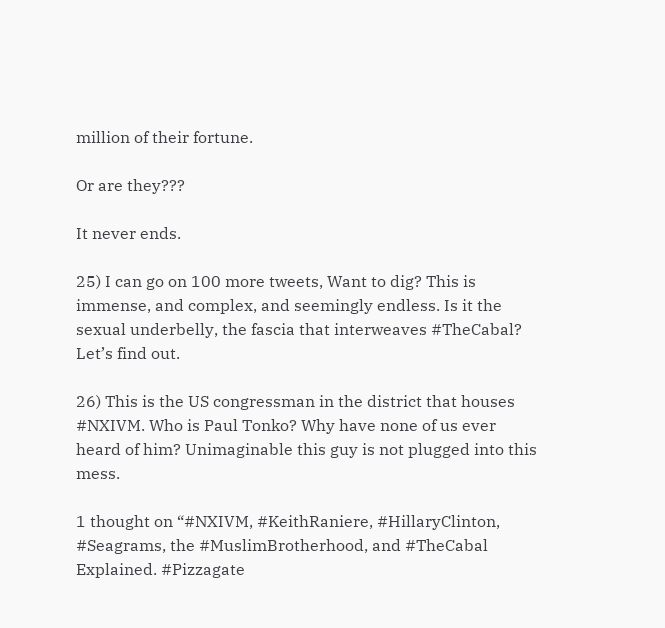million of their fortune.

Or are they???

It never ends.

25) I can go on 100 more tweets, Want to dig? This is immense, and complex, and seemingly endless. Is it the sexual underbelly, the fascia that interweaves #TheCabal? Let’s find out.

26) This is the US congressman in the district that houses #NXIVM. Who is Paul Tonko? Why have none of us ever heard of him? Unimaginable this guy is not plugged into this mess.

1 thought on “#NXIVM, #KeithRaniere, #HillaryClinton, #Seagrams, the #MuslimBrotherhood, and #TheCabal Explained. #Pizzagate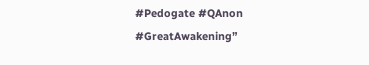#Pedogate #QAnon #GreatAwakening”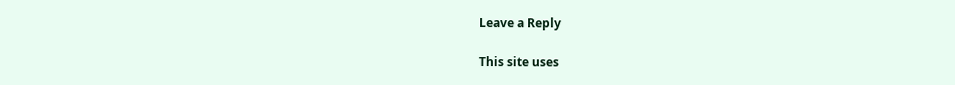Leave a Reply

This site uses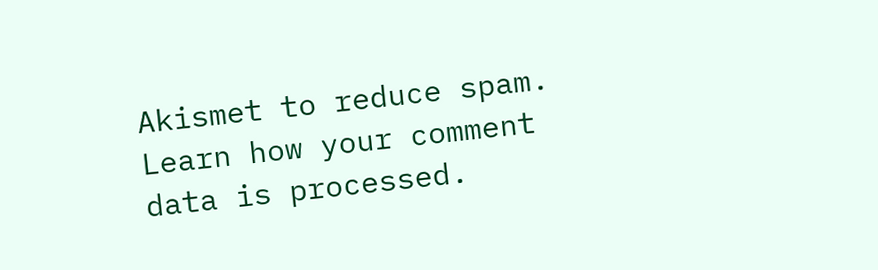Akismet to reduce spam. Learn how your comment data is processed.